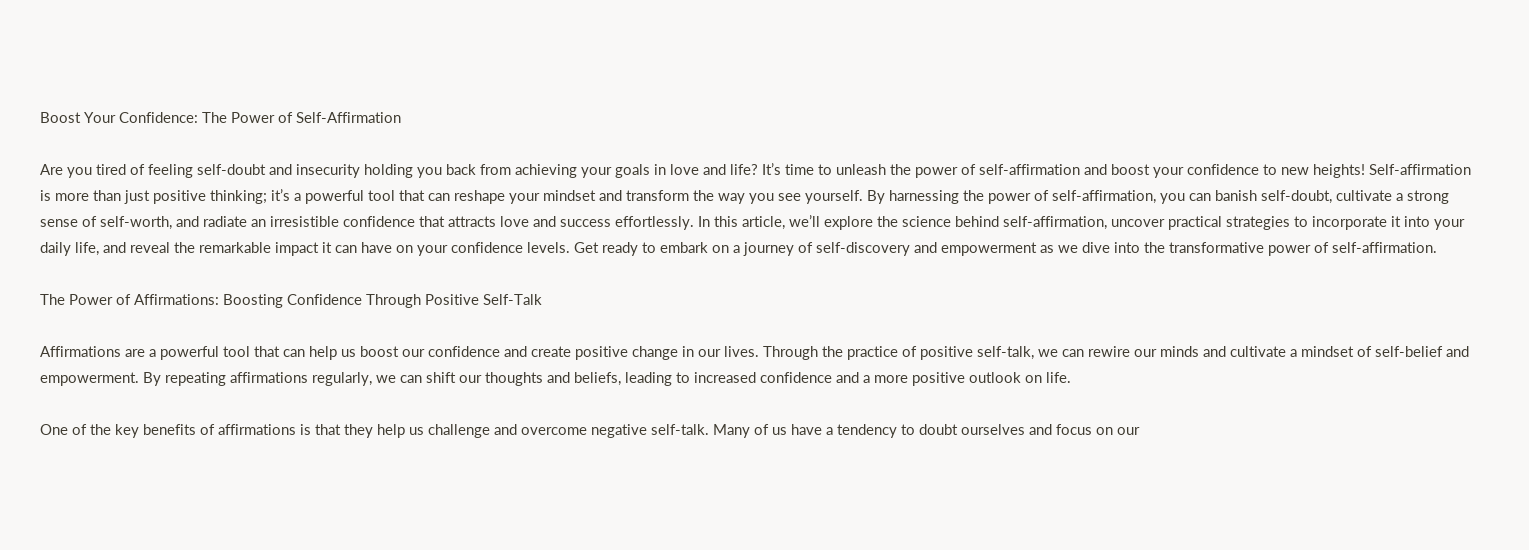Boost Your Confidence: The Power of Self-Affirmation

Are you tired of feeling self-doubt and insecurity holding you back from achieving your goals in love and life? It’s time to unleash the power of self-affirmation and boost your confidence to new heights! Self-affirmation is more than just positive thinking; it’s a powerful tool that can reshape your mindset and transform the way you see yourself. By harnessing the power of self-affirmation, you can banish self-doubt, cultivate a strong sense of self-worth, and radiate an irresistible confidence that attracts love and success effortlessly. In this article, we’ll explore the science behind self-affirmation, uncover practical strategies to incorporate it into your daily life, and reveal the remarkable impact it can have on your confidence levels. Get ready to embark on a journey of self-discovery and empowerment as we dive into the transformative power of self-affirmation.

The Power of Affirmations: Boosting Confidence Through Positive Self-Talk

Affirmations are a powerful tool that can help us boost our confidence and create positive change in our lives. Through the practice of positive self-talk, we can rewire our minds and cultivate a mindset of self-belief and empowerment. By repeating affirmations regularly, we can shift our thoughts and beliefs, leading to increased confidence and a more positive outlook on life.

One of the key benefits of affirmations is that they help us challenge and overcome negative self-talk. Many of us have a tendency to doubt ourselves and focus on our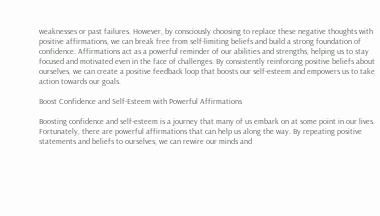weaknesses or past failures. However, by consciously choosing to replace these negative thoughts with positive affirmations, we can break free from self-limiting beliefs and build a strong foundation of confidence. Affirmations act as a powerful reminder of our abilities and strengths, helping us to stay focused and motivated even in the face of challenges. By consistently reinforcing positive beliefs about ourselves, we can create a positive feedback loop that boosts our self-esteem and empowers us to take action towards our goals.

Boost Confidence and Self-Esteem with Powerful Affirmations

Boosting confidence and self-esteem is a journey that many of us embark on at some point in our lives. Fortunately, there are powerful affirmations that can help us along the way. By repeating positive statements and beliefs to ourselves, we can rewire our minds and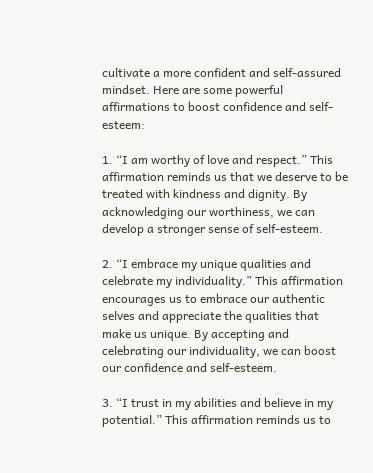cultivate a more confident and self-assured mindset. Here are some powerful affirmations to boost confidence and self-esteem:

1. “I am worthy of love and respect.” This affirmation reminds us that we deserve to be treated with kindness and dignity. By acknowledging our worthiness, we can develop a stronger sense of self-esteem.

2. “I embrace my unique qualities and celebrate my individuality.” This affirmation encourages us to embrace our authentic selves and appreciate the qualities that make us unique. By accepting and celebrating our individuality, we can boost our confidence and self-esteem.

3. “I trust in my abilities and believe in my potential.” This affirmation reminds us to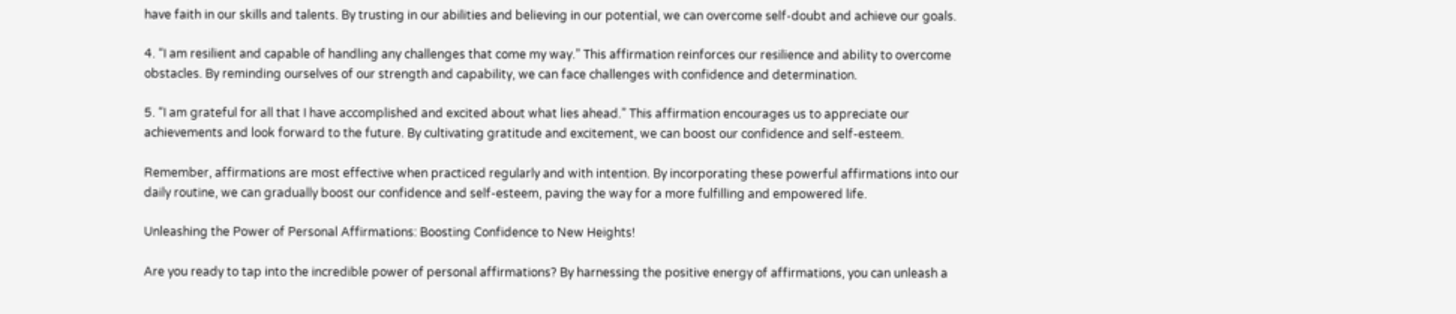have faith in our skills and talents. By trusting in our abilities and believing in our potential, we can overcome self-doubt and achieve our goals.

4. “I am resilient and capable of handling any challenges that come my way.” This affirmation reinforces our resilience and ability to overcome obstacles. By reminding ourselves of our strength and capability, we can face challenges with confidence and determination.

5. “I am grateful for all that I have accomplished and excited about what lies ahead.” This affirmation encourages us to appreciate our achievements and look forward to the future. By cultivating gratitude and excitement, we can boost our confidence and self-esteem.

Remember, affirmations are most effective when practiced regularly and with intention. By incorporating these powerful affirmations into our daily routine, we can gradually boost our confidence and self-esteem, paving the way for a more fulfilling and empowered life.

Unleashing the Power of Personal Affirmations: Boosting Confidence to New Heights!

Are you ready to tap into the incredible power of personal affirmations? By harnessing the positive energy of affirmations, you can unleash a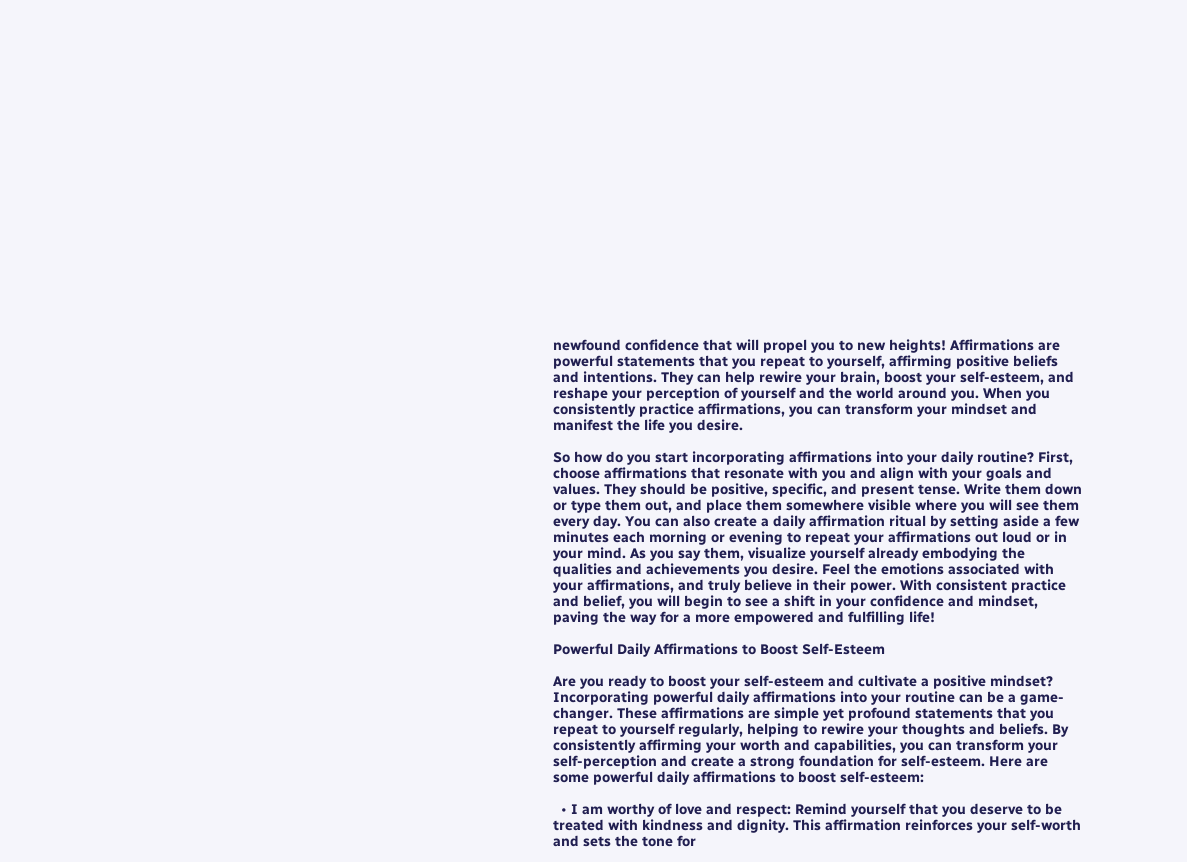newfound confidence that will propel you to new heights! Affirmations are powerful statements that you repeat to yourself, affirming positive beliefs and intentions. They can help rewire your brain, boost your self-esteem, and reshape your perception of yourself and the world around you. When you consistently practice affirmations, you can transform your mindset and manifest the life you desire.

So how do you start incorporating affirmations into your daily routine? First, choose affirmations that resonate with you and align with your goals and values. They should be positive, specific, and present tense. Write them down or type them out, and place them somewhere visible where you will see them every day. You can also create a daily affirmation ritual by setting aside a few minutes each morning or evening to repeat your affirmations out loud or in your mind. As you say them, visualize yourself already embodying the qualities and achievements you desire. Feel the emotions associated with your affirmations, and truly believe in their power. With consistent practice and belief, you will begin to see a shift in your confidence and mindset, paving the way for a more empowered and fulfilling life!

Powerful Daily Affirmations to Boost Self-Esteem

Are you ready to boost your self-esteem and cultivate a positive mindset? Incorporating powerful daily affirmations into your routine can be a game-changer. These affirmations are simple yet profound statements that you repeat to yourself regularly, helping to rewire your thoughts and beliefs. By consistently affirming your worth and capabilities, you can transform your self-perception and create a strong foundation for self-esteem. Here are some powerful daily affirmations to boost self-esteem:

  • I am worthy of love and respect: Remind yourself that you deserve to be treated with kindness and dignity. This affirmation reinforces your self-worth and sets the tone for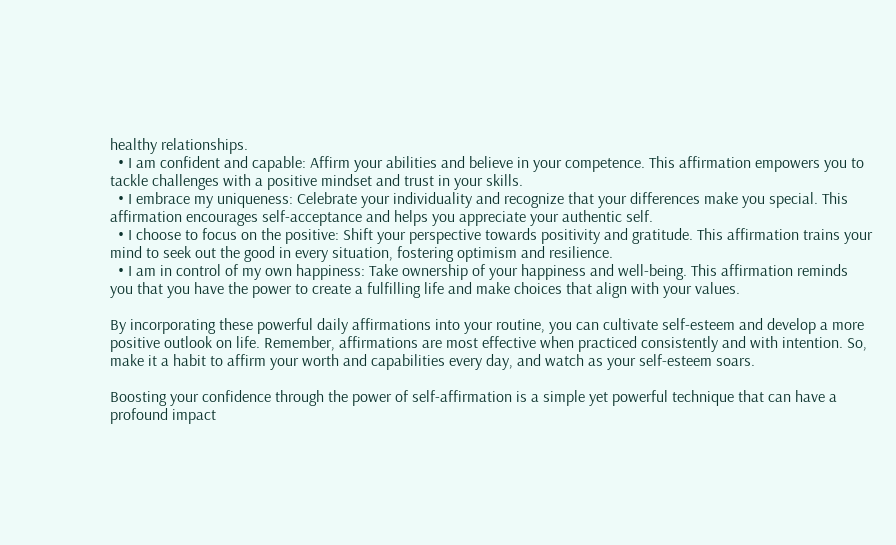healthy relationships.
  • I am confident and capable: Affirm your abilities and believe in your competence. This affirmation empowers you to tackle challenges with a positive mindset and trust in your skills.
  • I embrace my uniqueness: Celebrate your individuality and recognize that your differences make you special. This affirmation encourages self-acceptance and helps you appreciate your authentic self.
  • I choose to focus on the positive: Shift your perspective towards positivity and gratitude. This affirmation trains your mind to seek out the good in every situation, fostering optimism and resilience.
  • I am in control of my own happiness: Take ownership of your happiness and well-being. This affirmation reminds you that you have the power to create a fulfilling life and make choices that align with your values.

By incorporating these powerful daily affirmations into your routine, you can cultivate self-esteem and develop a more positive outlook on life. Remember, affirmations are most effective when practiced consistently and with intention. So, make it a habit to affirm your worth and capabilities every day, and watch as your self-esteem soars.

Boosting your confidence through the power of self-affirmation is a simple yet powerful technique that can have a profound impact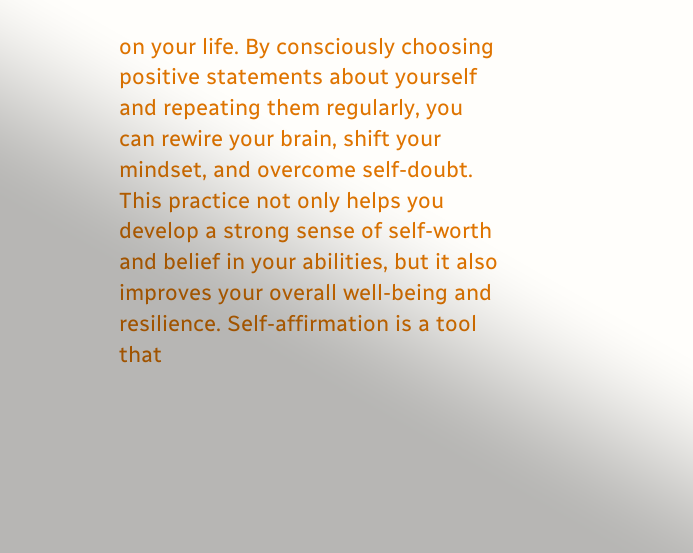on your life. By consciously choosing positive statements about yourself and repeating them regularly, you can rewire your brain, shift your mindset, and overcome self-doubt. This practice not only helps you develop a strong sense of self-worth and belief in your abilities, but it also improves your overall well-being and resilience. Self-affirmation is a tool that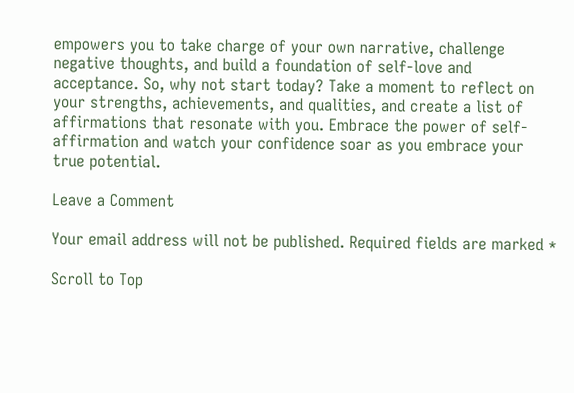empowers you to take charge of your own narrative, challenge negative thoughts, and build a foundation of self-love and acceptance. So, why not start today? Take a moment to reflect on your strengths, achievements, and qualities, and create a list of affirmations that resonate with you. Embrace the power of self-affirmation and watch your confidence soar as you embrace your true potential.

Leave a Comment

Your email address will not be published. Required fields are marked *

Scroll to Top